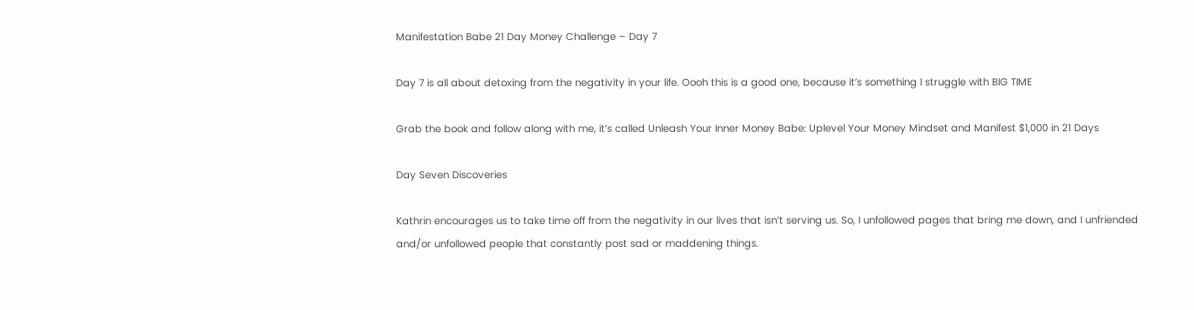Manifestation Babe 21 Day Money Challenge – Day 7

Day 7 is all about detoxing from the negativity in your life. Oooh this is a good one, because it’s something I struggle with BIG TIME

Grab the book and follow along with me, it’s called Unleash Your Inner Money Babe: Uplevel Your Money Mindset and Manifest $1,000 in 21 Days

Day Seven Discoveries

Kathrin encourages us to take time off from the negativity in our lives that isn’t serving us. So, I unfollowed pages that bring me down, and I unfriended and/or unfollowed people that constantly post sad or maddening things.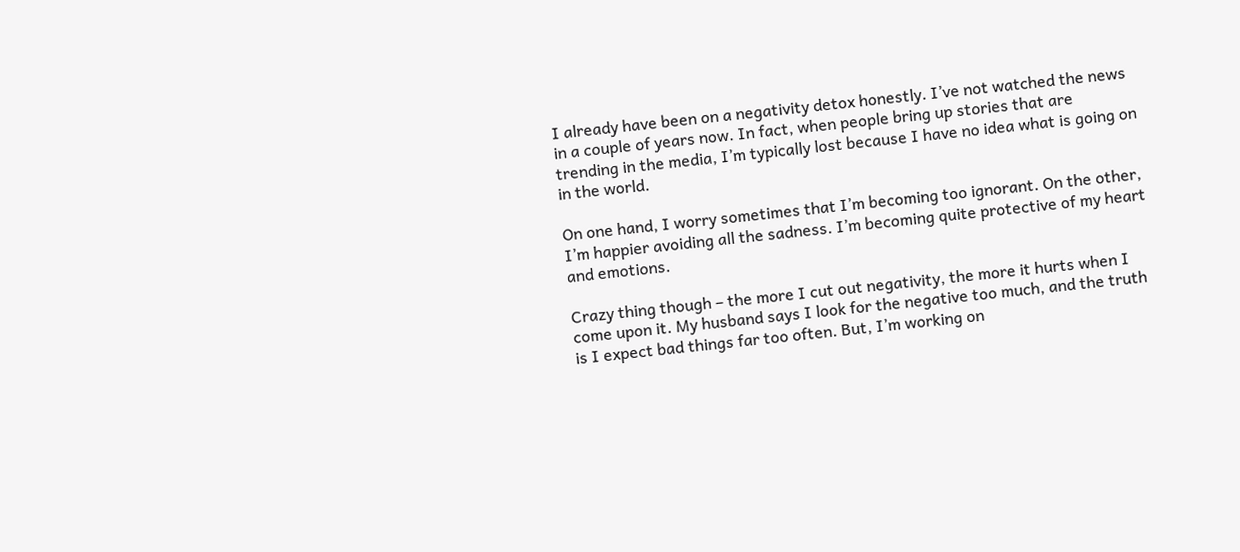I already have been on a negativity detox honestly. I’ve not watched the news in a couple of years now. In fact, when people bring up stories that are trending in the media, I’m typically lost because I have no idea what is going on in the world.

On one hand, I worry sometimes that I’m becoming too ignorant. On the other, I’m happier avoiding all the sadness. I’m becoming quite protective of my heart and emotions.

Crazy thing though – the more I cut out negativity, the more it hurts when I come upon it. My husband says I look for the negative too much, and the truth is I expect bad things far too often. But, I’m working on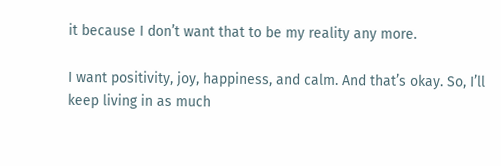it because I don’t want that to be my reality any more.

I want positivity, joy, happiness, and calm. And that’s okay. So, I’ll keep living in as much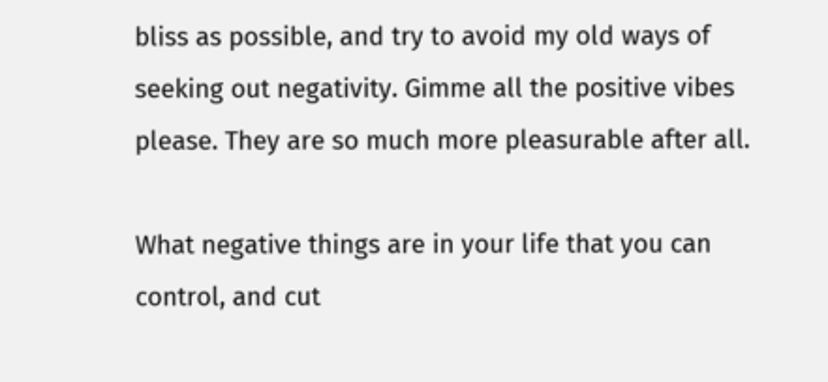bliss as possible, and try to avoid my old ways of seeking out negativity. Gimme all the positive vibes please. They are so much more pleasurable after all.

What negative things are in your life that you can control, and cut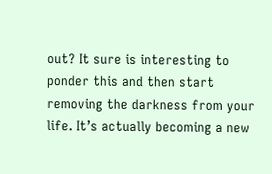out? It sure is interesting to ponder this and then start removing the darkness from your life. It’s actually becoming a new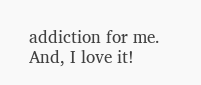addiction for me. And, I love it!